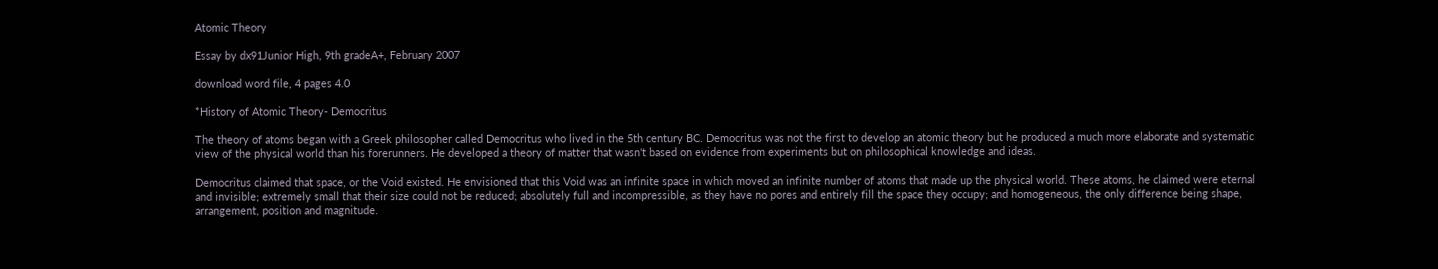Atomic Theory

Essay by dx91Junior High, 9th gradeA+, February 2007

download word file, 4 pages 4.0

*History of Atomic Theory- Democritus

The theory of atoms began with a Greek philosopher called Democritus who lived in the 5th century BC. Democritus was not the first to develop an atomic theory but he produced a much more elaborate and systematic view of the physical world than his forerunners. He developed a theory of matter that wasn't based on evidence from experiments but on philosophical knowledge and ideas.

Democritus claimed that space, or the Void existed. He envisioned that this Void was an infinite space in which moved an infinite number of atoms that made up the physical world. These atoms, he claimed were eternal and invisible; extremely small that their size could not be reduced; absolutely full and incompressible, as they have no pores and entirely fill the space they occupy; and homogeneous, the only difference being shape, arrangement, position and magnitude.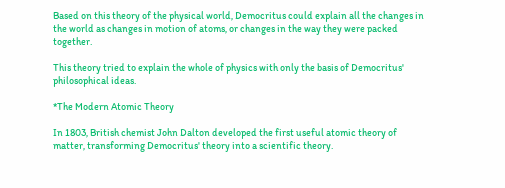Based on this theory of the physical world, Democritus could explain all the changes in the world as changes in motion of atoms, or changes in the way they were packed together.

This theory tried to explain the whole of physics with only the basis of Democritus' philosophical ideas.

*The Modern Atomic Theory

In 1803, British chemist John Dalton developed the first useful atomic theory of matter, transforming Democritus' theory into a scientific theory.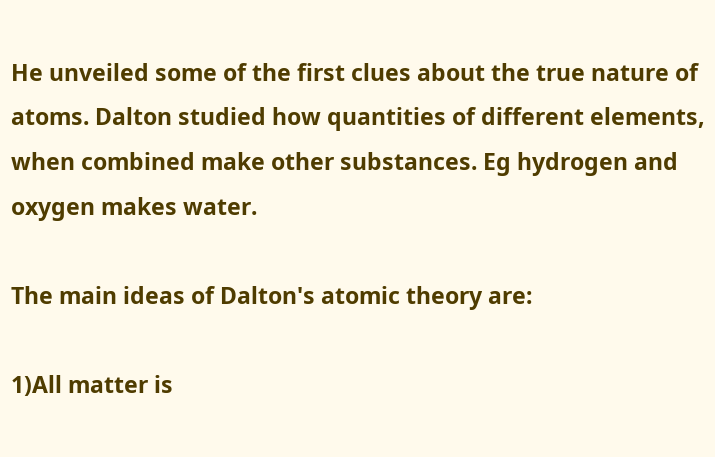He unveiled some of the first clues about the true nature of atoms. Dalton studied how quantities of different elements, when combined make other substances. Eg hydrogen and oxygen makes water.

The main ideas of Dalton's atomic theory are:

1)All matter is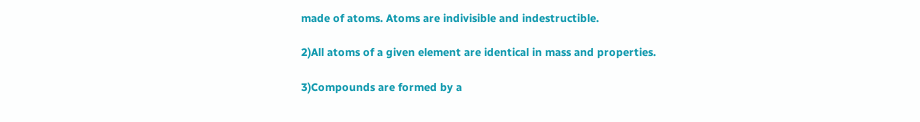made of atoms. Atoms are indivisible and indestructible.

2)All atoms of a given element are identical in mass and properties.

3)Compounds are formed by a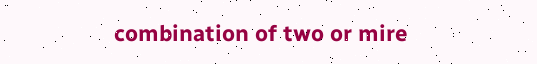combination of two or mire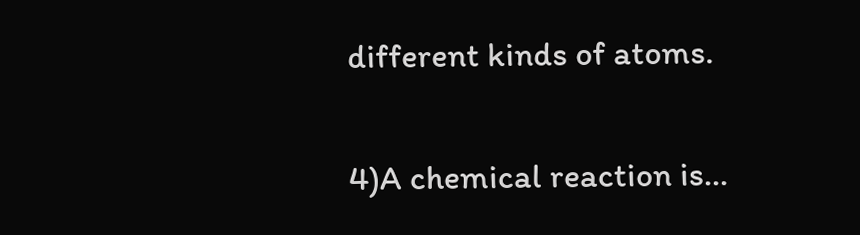different kinds of atoms.

4)A chemical reaction is...